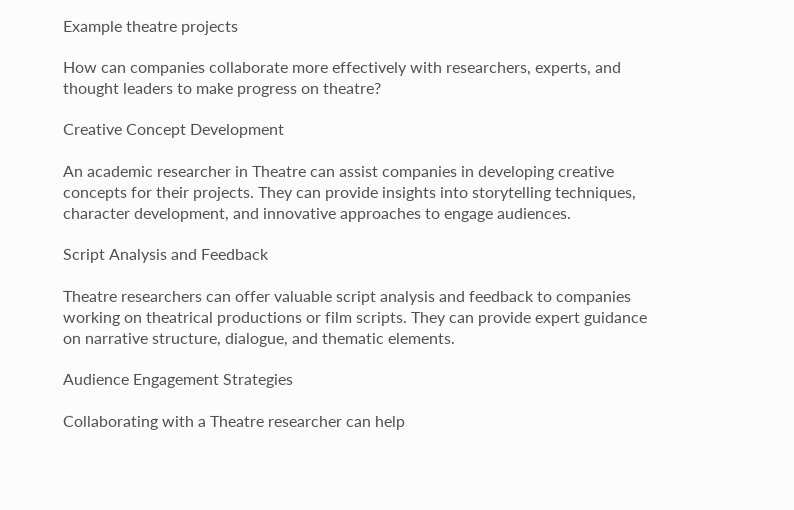Example theatre projects

How can companies collaborate more effectively with researchers, experts, and thought leaders to make progress on theatre?

Creative Concept Development

An academic researcher in Theatre can assist companies in developing creative concepts for their projects. They can provide insights into storytelling techniques, character development, and innovative approaches to engage audiences.

Script Analysis and Feedback

Theatre researchers can offer valuable script analysis and feedback to companies working on theatrical productions or film scripts. They can provide expert guidance on narrative structure, dialogue, and thematic elements.

Audience Engagement Strategies

Collaborating with a Theatre researcher can help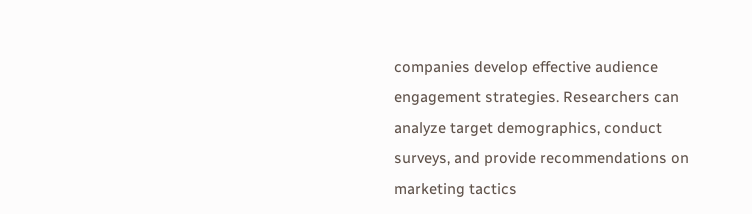companies develop effective audience engagement strategies. Researchers can analyze target demographics, conduct surveys, and provide recommendations on marketing tactics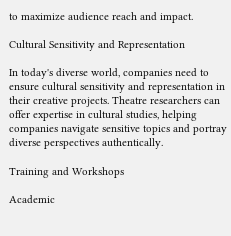to maximize audience reach and impact.

Cultural Sensitivity and Representation

In today's diverse world, companies need to ensure cultural sensitivity and representation in their creative projects. Theatre researchers can offer expertise in cultural studies, helping companies navigate sensitive topics and portray diverse perspectives authentically.

Training and Workshops

Academic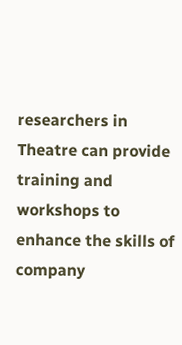researchers in Theatre can provide training and workshops to enhance the skills of company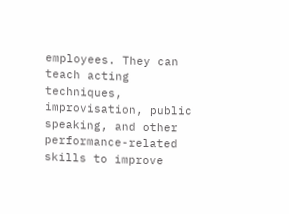employees. They can teach acting techniques, improvisation, public speaking, and other performance-related skills to improve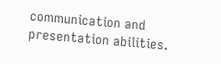communication and presentation abilities.